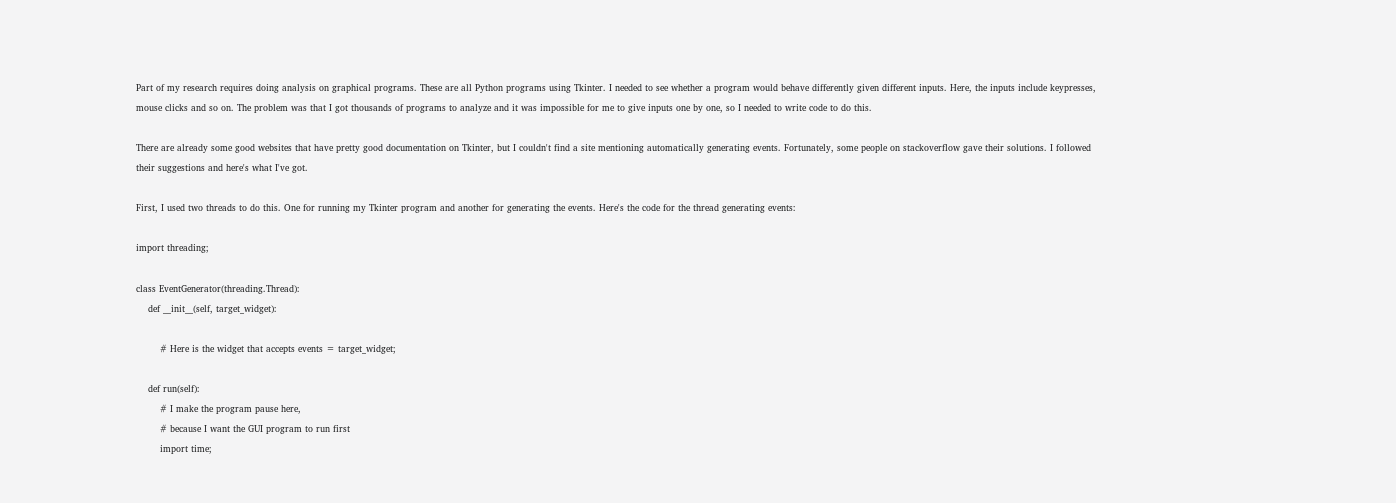Part of my research requires doing analysis on graphical programs. These are all Python programs using Tkinter. I needed to see whether a program would behave differently given different inputs. Here, the inputs include keypresses, mouse clicks and so on. The problem was that I got thousands of programs to analyze and it was impossible for me to give inputs one by one, so I needed to write code to do this.

There are already some good websites that have pretty good documentation on Tkinter, but I couldn't find a site mentioning automatically generating events. Fortunately, some people on stackoverflow gave their solutions. I followed their suggestions and here's what I've got.

First, I used two threads to do this. One for running my Tkinter program and another for generating the events. Here's the code for the thread generating events:

import threading;

class EventGenerator(threading.Thread):
    def __init__(self, target_widget):

        # Here is the widget that accepts events = target_widget;

    def run(self):
        # I make the program pause here,
        # because I want the GUI program to run first
        import time;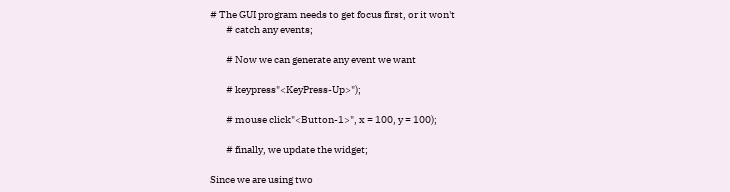# The GUI program needs to get focus first, or it won't
        # catch any events;

        # Now we can generate any event we want

        # keypress"<KeyPress-Up>");

        # mouse click"<Button-1>", x = 100, y = 100);

        # finally, we update the widget;

Since we are using two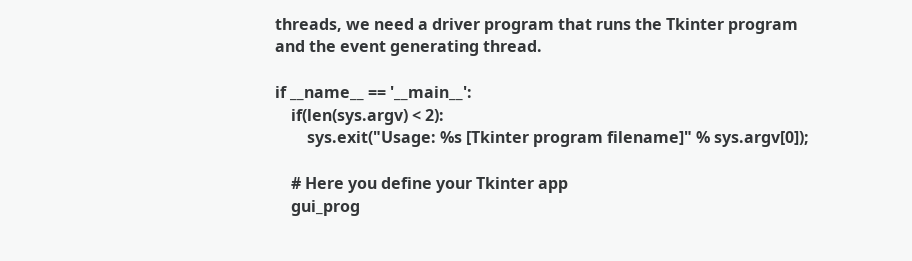threads, we need a driver program that runs the Tkinter program and the event generating thread.

if __name__ == '__main__':
    if(len(sys.argv) < 2):
        sys.exit("Usage: %s [Tkinter program filename]" % sys.argv[0]);

    # Here you define your Tkinter app
    gui_prog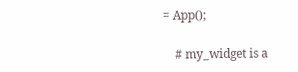= App();

    # my_widget is a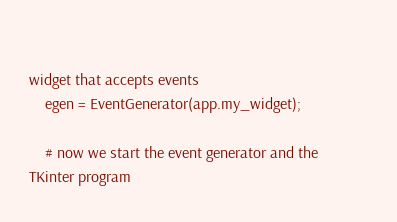widget that accepts events
    egen = EventGenerator(app.my_widget);

    # now we start the event generator and the TKinter program